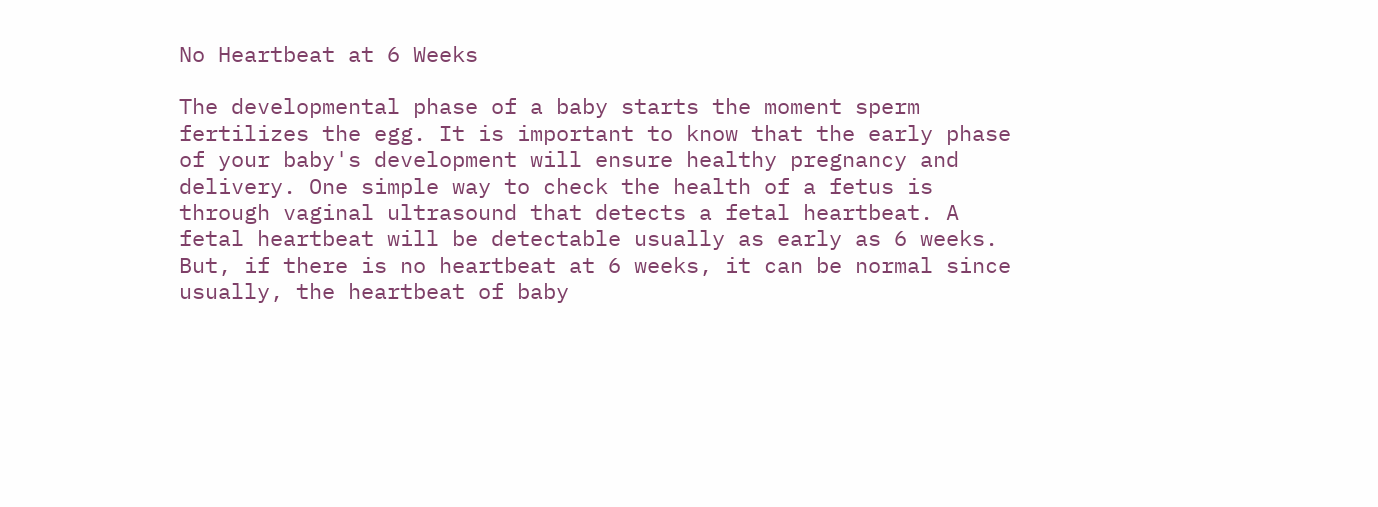No Heartbeat at 6 Weeks

The developmental phase of a baby starts the moment sperm fertilizes the egg. It is important to know that the early phase of your baby's development will ensure healthy pregnancy and delivery. One simple way to check the health of a fetus is through vaginal ultrasound that detects a fetal heartbeat. A fetal heartbeat will be detectable usually as early as 6 weeks. But, if there is no heartbeat at 6 weeks, it can be normal since usually, the heartbeat of baby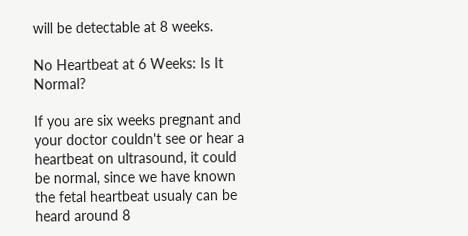will be detectable at 8 weeks.

No Heartbeat at 6 Weeks: Is It Normal?

If you are six weeks pregnant and your doctor couldn't see or hear a heartbeat on ultrasound, it could be normal, since we have known the fetal heartbeat usualy can be heard around 8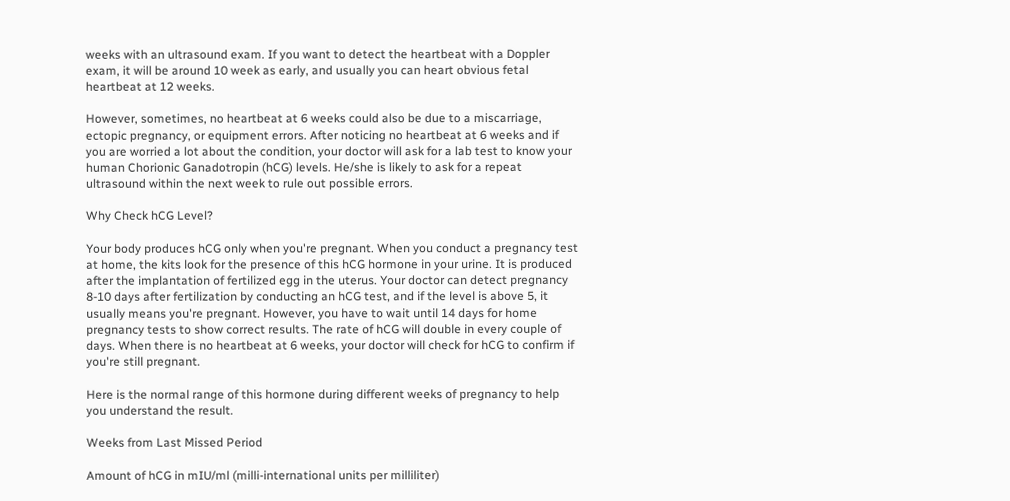weeks with an ultrasound exam. If you want to detect the heartbeat with a Doppler exam, it will be around 10 week as early, and usually you can heart obvious fetal heartbeat at 12 weeks.

However, sometimes, no heartbeat at 6 weeks could also be due to a miscarriage, ectopic pregnancy, or equipment errors. After noticing no heartbeat at 6 weeks and if you are worried a lot about the condition, your doctor will ask for a lab test to know your human Chorionic Ganadotropin (hCG) levels. He/she is likely to ask for a repeat ultrasound within the next week to rule out possible errors.

Why Check hCG Level?

Your body produces hCG only when you're pregnant. When you conduct a pregnancy test at home, the kits look for the presence of this hCG hormone in your urine. It is produced after the implantation of fertilized egg in the uterus. Your doctor can detect pregnancy 8-10 days after fertilization by conducting an hCG test, and if the level is above 5, it usually means you're pregnant. However, you have to wait until 14 days for home pregnancy tests to show correct results. The rate of hCG will double in every couple of days. When there is no heartbeat at 6 weeks, your doctor will check for hCG to confirm if you're still pregnant.

Here is the normal range of this hormone during different weeks of pregnancy to help you understand the result.

Weeks from Last Missed Period

Amount of hCG in mIU/ml (milli-international units per milliliter)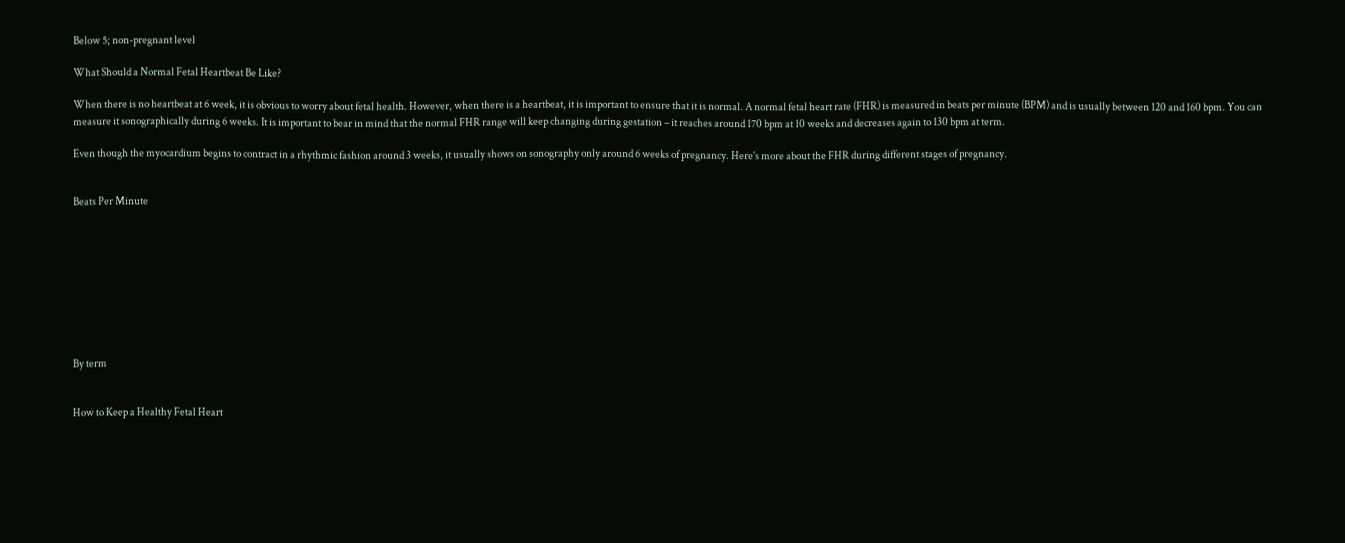Below 5; non-pregnant level

What Should a Normal Fetal Heartbeat Be Like?

When there is no heartbeat at 6 week, it is obvious to worry about fetal health. However, when there is a heartbeat, it is important to ensure that it is normal. A normal fetal heart rate (FHR) is measured in beats per minute (BPM) and is usually between 120 and 160 bpm. You can measure it sonographically during 6 weeks. It is important to bear in mind that the normal FHR range will keep changing during gestation – it reaches around 170 bpm at 10 weeks and decreases again to 130 bpm at term.

Even though the myocardium begins to contract in a rhythmic fashion around 3 weeks, it usually shows on sonography only around 6 weeks of pregnancy. Here's more about the FHR during different stages of pregnancy.


Beats Per Minute









By term


How to Keep a Healthy Fetal Heart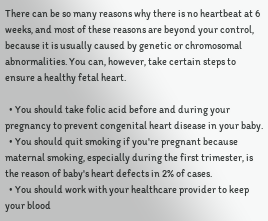There can be so many reasons why there is no heartbeat at 6 weeks, and most of these reasons are beyond your control, because it is usually caused by genetic or chromosomal abnormalities. You can, however, take certain steps to ensure a healthy fetal heart.

  • You should take folic acid before and during your pregnancy to prevent congenital heart disease in your baby.
  • You should quit smoking if you're pregnant because maternal smoking, especially during the first trimester, is the reason of baby's heart defects in 2% of cases.
  • You should work with your healthcare provider to keep your blood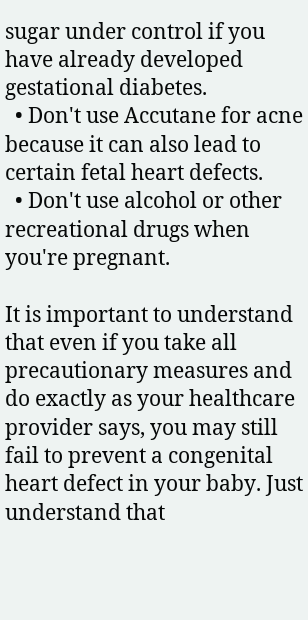sugar under control if you have already developed gestational diabetes.
  • Don't use Accutane for acne because it can also lead to certain fetal heart defects.
  • Don't use alcohol or other recreational drugs when you're pregnant.

It is important to understand that even if you take all precautionary measures and do exactly as your healthcare provider says, you may still fail to prevent a congenital heart defect in your baby. Just understand that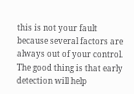this is not your fault because several factors are always out of your control. The good thing is that early detection will help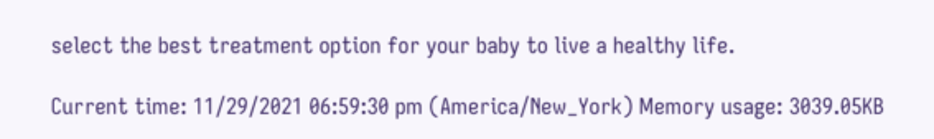select the best treatment option for your baby to live a healthy life.

Current time: 11/29/2021 06:59:30 pm (America/New_York) Memory usage: 3039.05KB